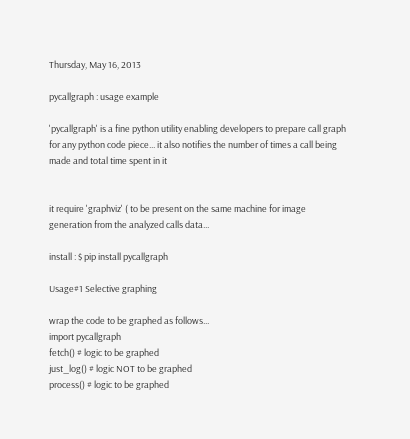Thursday, May 16, 2013

pycallgraph : usage example

'pycallgraph' is a fine python utility enabling developers to prepare call graph for any python code piece... it also notifies the number of times a call being made and total time spent in it


it require 'graphviz' ( to be present on the same machine for image generation from the analyzed calls data...

install : $ pip install pycallgraph

Usage#1 Selective graphing

wrap the code to be graphed as follows...
import pycallgraph
fetch() # logic to be graphed
just_log() # logic NOT to be graphed
process() # logic to be graphed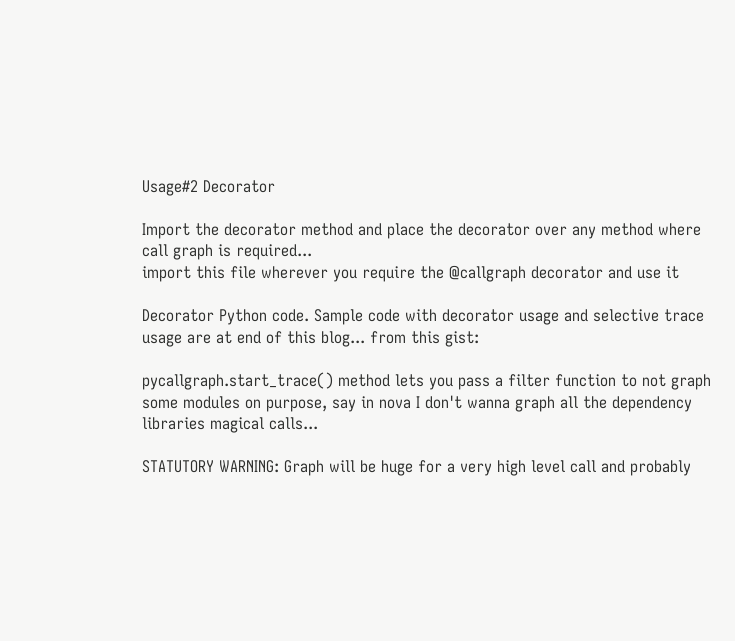Usage#2 Decorator

Import the decorator method and place the decorator over any method where call graph is required...
import this file wherever you require the @callgraph decorator and use it

Decorator Python code. Sample code with decorator usage and selective trace usage are at end of this blog... from this gist:

pycallgraph.start_trace() method lets you pass a filter function to not graph some modules on purpose, say in nova I don't wanna graph all the dependency libraries magical calls...

STATUTORY WARNING: Graph will be huge for a very high level call and probably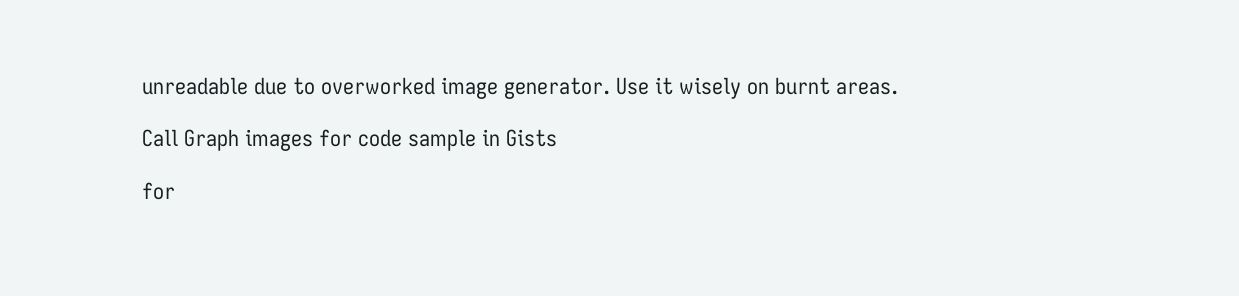unreadable due to overworked image generator. Use it wisely on burnt areas.

Call Graph images for code sample in Gists

for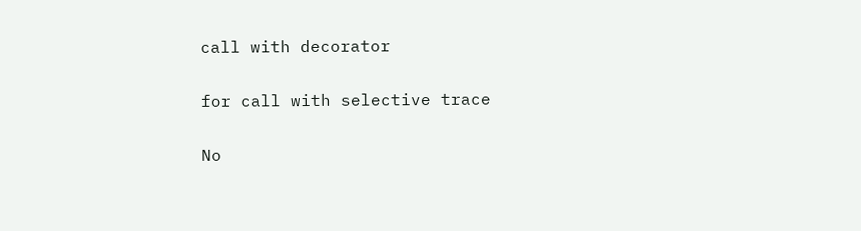call with decorator

for call with selective trace

No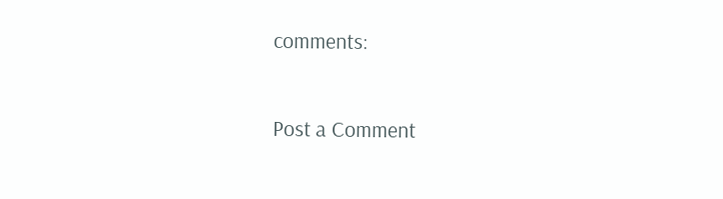comments:

Post a Comment